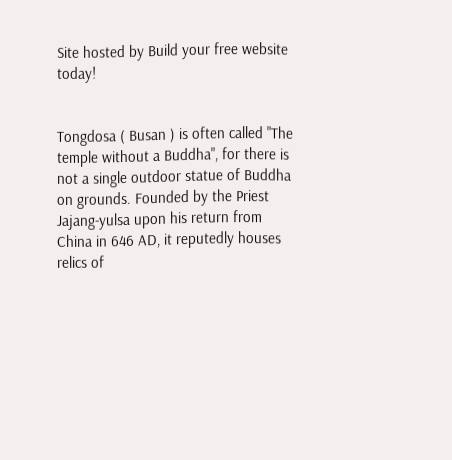Site hosted by Build your free website today!


Tongdosa ( Busan ) is often called "The temple without a Buddha", for there is not a single outdoor statue of Buddha on grounds. Founded by the Priest Jajang-yulsa upon his return from China in 646 AD, it reputedly houses relics of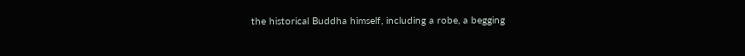the historical Buddha himself, including a robe, a begging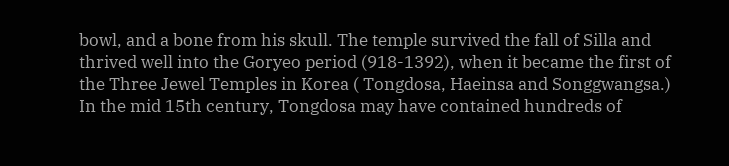bowl, and a bone from his skull. The temple survived the fall of Silla and thrived well into the Goryeo period (918-1392), when it became the first of the Three Jewel Temples in Korea ( Tongdosa, Haeinsa and Songgwangsa.) In the mid 15th century, Tongdosa may have contained hundreds of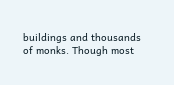buildings and thousands of monks. Though most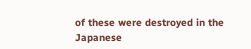of these were destroyed in the Japanese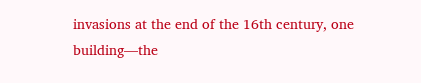invasions at the end of the 16th century, one building—the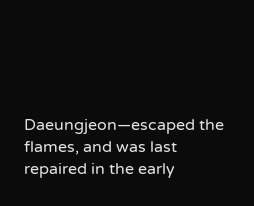Daeungjeon—escaped the flames, and was last repaired in the early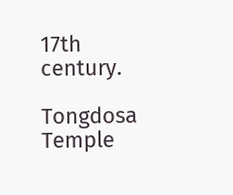17th century.

Tongdosa Temple